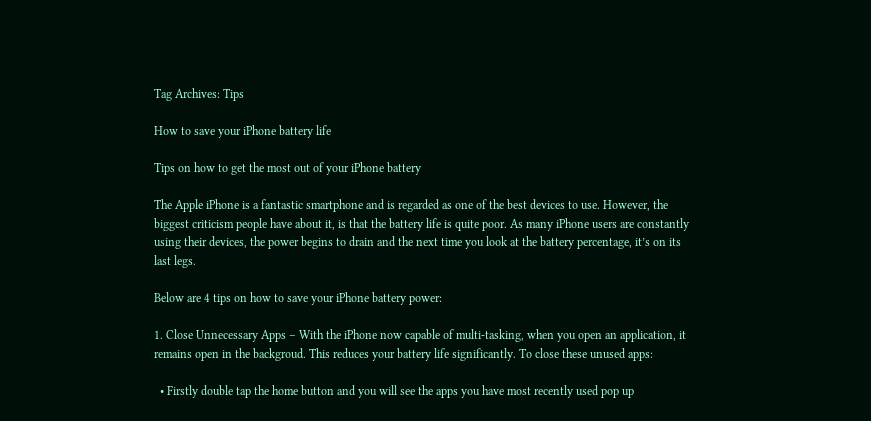Tag Archives: Tips

How to save your iPhone battery life

Tips on how to get the most out of your iPhone battery

The Apple iPhone is a fantastic smartphone and is regarded as one of the best devices to use. However, the biggest criticism people have about it, is that the battery life is quite poor. As many iPhone users are constantly using their devices, the power begins to drain and the next time you look at the battery percentage, it’s on its last legs.

Below are 4 tips on how to save your iPhone battery power:

1. Close Unnecessary Apps – With the iPhone now capable of multi-tasking, when you open an application, it remains open in the backgroud. This reduces your battery life significantly. To close these unused apps:

  • Firstly double tap the home button and you will see the apps you have most recently used pop up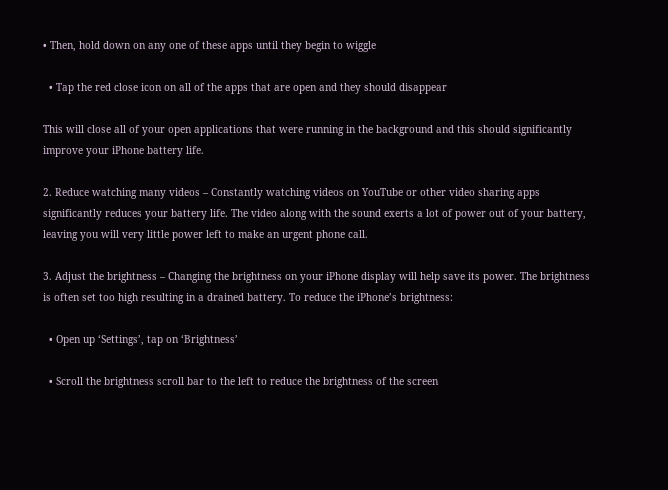• Then, hold down on any one of these apps until they begin to wiggle

  • Tap the red close icon on all of the apps that are open and they should disappear

This will close all of your open applications that were running in the background and this should significantly improve your iPhone battery life.

2. Reduce watching many videos – Constantly watching videos on YouTube or other video sharing apps significantly reduces your battery life. The video along with the sound exerts a lot of power out of your battery, leaving you will very little power left to make an urgent phone call.

3. Adjust the brightness – Changing the brightness on your iPhone display will help save its power. The brightness is often set too high resulting in a drained battery. To reduce the iPhone’s brightness:

  • Open up ‘Settings’, tap on ‘Brightness’

  • Scroll the brightness scroll bar to the left to reduce the brightness of the screen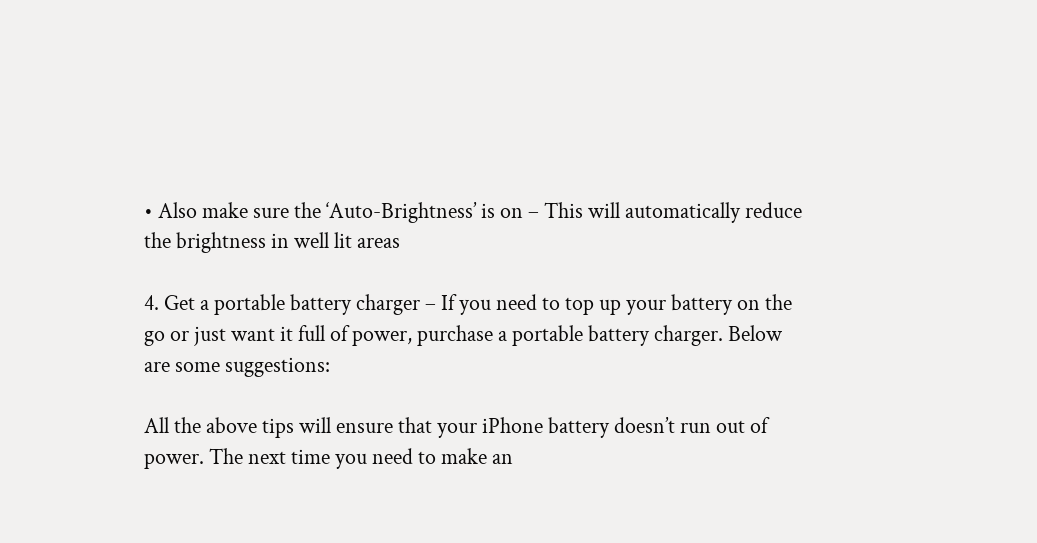• Also make sure the ‘Auto-Brightness’ is on – This will automatically reduce the brightness in well lit areas

4. Get a portable battery charger – If you need to top up your battery on the go or just want it full of power, purchase a portable battery charger. Below are some suggestions:

All the above tips will ensure that your iPhone battery doesn’t run out of power. The next time you need to make an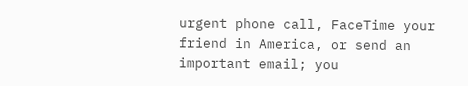urgent phone call, FaceTime your friend in America, or send an important email; you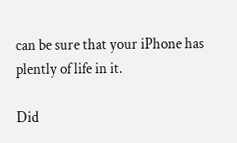can be sure that your iPhone has plently of life in it.

Did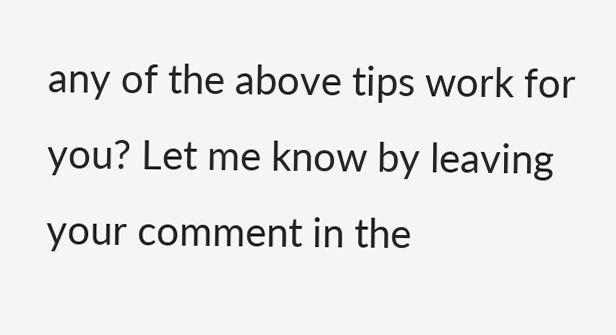any of the above tips work for you? Let me know by leaving your comment in the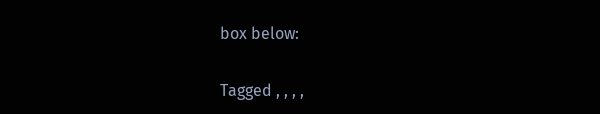box below:

Tagged , , , ,